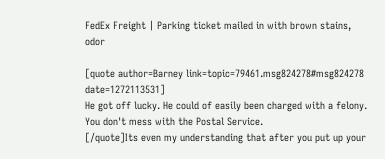FedEx Freight | Parking ticket mailed in with brown stains, odor

[quote author=Barney link=topic=79461.msg824278#msg824278 date=1272113531]
He got off lucky. He could of easily been charged with a felony. You don't mess with the Postal Service.
[/quote]Its even my understanding that after you put up your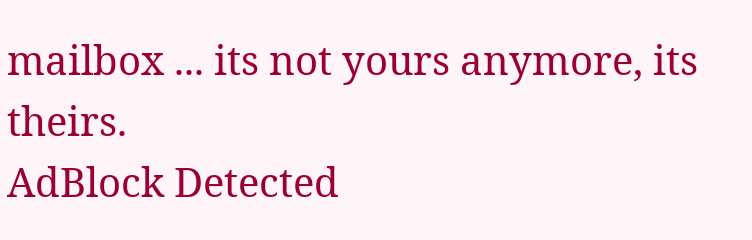mailbox ... its not yours anymore, its theirs.
AdBlock Detected